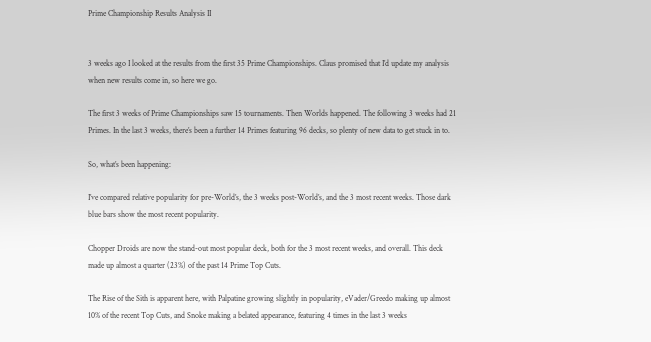Prime Championship Results Analysis II


3 weeks ago I looked at the results from the first 35 Prime Championships. Claus promised that I’d update my analysis when new results come in, so here we go.

The first 3 weeks of Prime Championships saw 15 tournaments. Then Worlds happened. The following 3 weeks had 21 Primes. In the last 3 weeks, there’s been a further 14 Primes featuring 96 decks, so plenty of new data to get stuck in to.

So, what’s been happening:

I’ve compared relative popularity for pre-World’s, the 3 weeks post-World’s, and the 3 most recent weeks. Those dark blue bars show the most recent popularity.

Chopper Droids are now the stand-out most popular deck, both for the 3 most recent weeks, and overall. This deck made up almost a quarter (23%) of the past 14 Prime Top Cuts.

The Rise of the Sith is apparent here, with Palpatine growing slightly in popularity, eVader/Greedo making up almost 10% of the recent Top Cuts, and Snoke making a belated appearance, featuring 4 times in the last 3 weeks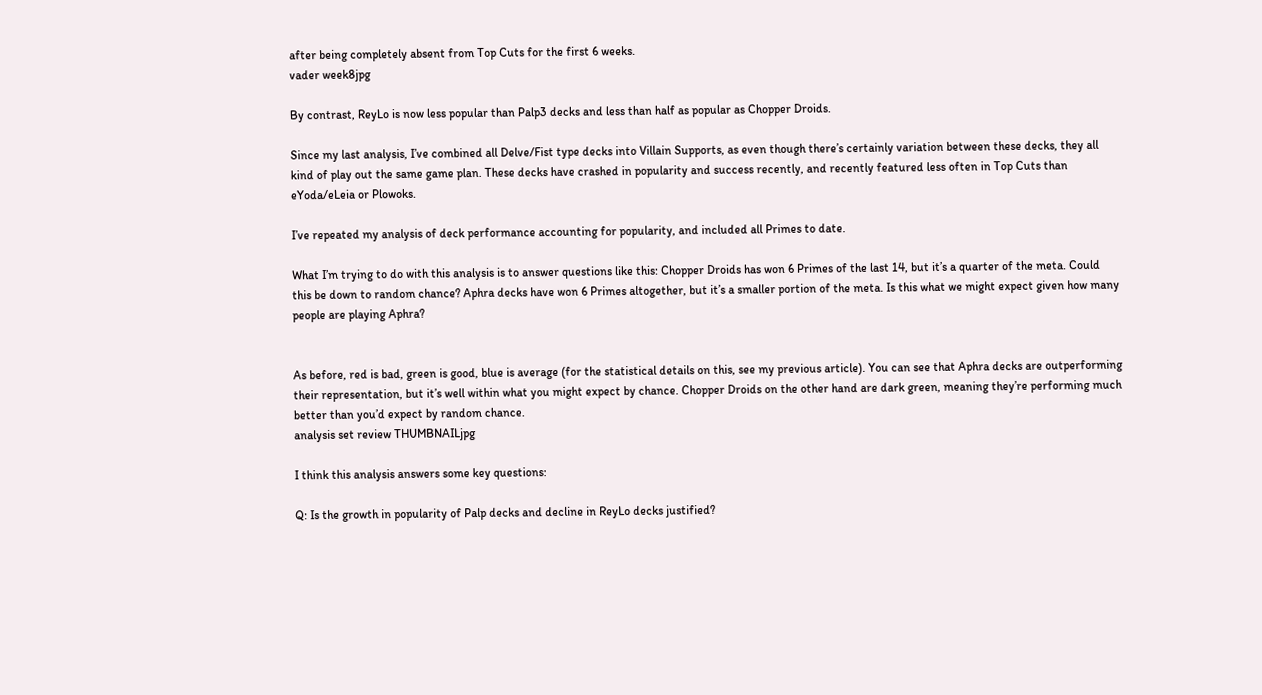after being completely absent from Top Cuts for the first 6 weeks.
vader week8jpg

By contrast, ReyLo is now less popular than Palp3 decks and less than half as popular as Chopper Droids.

Since my last analysis, I’ve combined all Delve/Fist type decks into Villain Supports, as even though there’s certainly variation between these decks, they all kind of play out the same game plan. These decks have crashed in popularity and success recently, and recently featured less often in Top Cuts than eYoda/eLeia or Plowoks.

I’ve repeated my analysis of deck performance accounting for popularity, and included all Primes to date.

What I’m trying to do with this analysis is to answer questions like this: Chopper Droids has won 6 Primes of the last 14, but it’s a quarter of the meta. Could this be down to random chance? Aphra decks have won 6 Primes altogether, but it’s a smaller portion of the meta. Is this what we might expect given how many people are playing Aphra?


As before, red is bad, green is good, blue is average (for the statistical details on this, see my previous article). You can see that Aphra decks are outperforming their representation, but it’s well within what you might expect by chance. Chopper Droids on the other hand are dark green, meaning they’re performing much better than you’d expect by random chance.
analysis set review THUMBNAILjpg

I think this analysis answers some key questions:

Q: Is the growth in popularity of Palp decks and decline in ReyLo decks justified?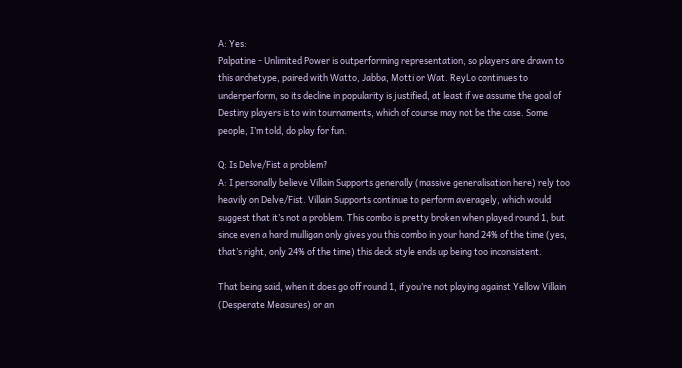A: Yes:
Palpatine - Unlimited Power is outperforming representation, so players are drawn to this archetype, paired with Watto, Jabba, Motti or Wat. ReyLo continues to underperform, so its decline in popularity is justified, at least if we assume the goal of Destiny players is to win tournaments, which of course may not be the case. Some people, I’m told, do play for fun.

Q: Is Delve/Fist a problem?
A: I personally believe Villain Supports generally (massive generalisation here) rely too heavily on Delve/Fist. Villain Supports continue to perform averagely, which would suggest that it’s not a problem. This combo is pretty broken when played round 1, but since even a hard mulligan only gives you this combo in your hand 24% of the time (yes, that’s right, only 24% of the time) this deck style ends up being too inconsistent.

That being said, when it does go off round 1, if you’re not playing against Yellow Villain (Desperate Measures) or an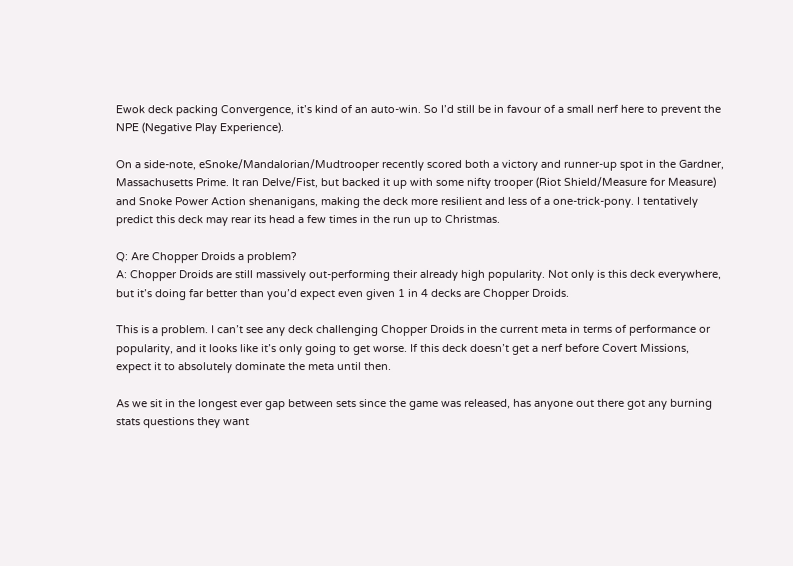Ewok deck packing Convergence, it’s kind of an auto-win. So I’d still be in favour of a small nerf here to prevent the NPE (Negative Play Experience).

On a side-note, eSnoke/Mandalorian/Mudtrooper recently scored both a victory and runner-up spot in the Gardner, Massachusetts Prime. It ran Delve/Fist, but backed it up with some nifty trooper (Riot Shield/Measure for Measure) and Snoke Power Action shenanigans, making the deck more resilient and less of a one-trick-pony. I tentatively predict this deck may rear its head a few times in the run up to Christmas.

Q: Are Chopper Droids a problem?
A: Chopper Droids are still massively out-performing their already high popularity. Not only is this deck everywhere, but it’s doing far better than you’d expect even given 1 in 4 decks are Chopper Droids.

This is a problem. I can’t see any deck challenging Chopper Droids in the current meta in terms of performance or popularity, and it looks like it’s only going to get worse. If this deck doesn’t get a nerf before Covert Missions, expect it to absolutely dominate the meta until then.

As we sit in the longest ever gap between sets since the game was released, has anyone out there got any burning stats questions they want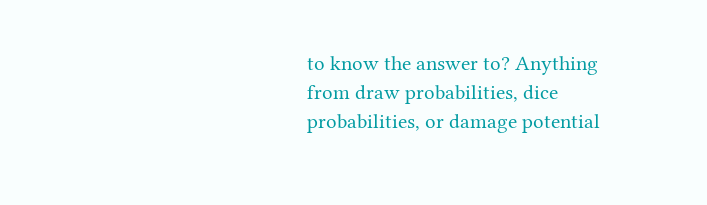to know the answer to? Anything from draw probabilities, dice probabilities, or damage potential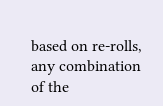based on re-rolls, any combination of the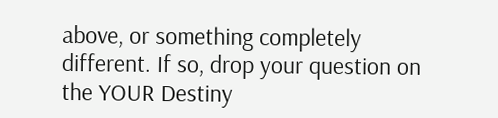above, or something completely different. If so, drop your question on the YOUR Destiny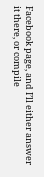Facebook page, and I’ll either answer it there, or compile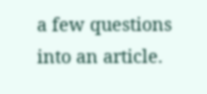a few questions into an article.